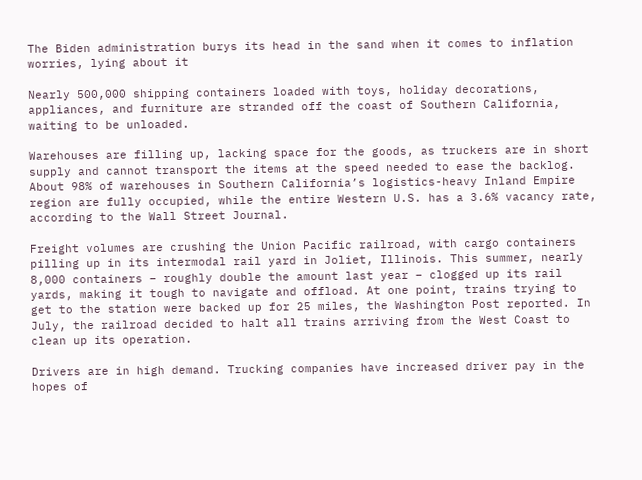The Biden administration burys its head in the sand when it comes to inflation worries, lying about it

Nearly 500,000 shipping containers loaded with toys, holiday decorations, appliances, and furniture are stranded off the coast of Southern California, waiting to be unloaded.

Warehouses are filling up, lacking space for the goods, as truckers are in short supply and cannot transport the items at the speed needed to ease the backlog. About 98% of warehouses in Southern California’s logistics-heavy Inland Empire region are fully occupied, while the entire Western U.S. has a 3.6% vacancy rate, according to the Wall Street Journal.

Freight volumes are crushing the Union Pacific railroad, with cargo containers pilling up in its intermodal rail yard in Joliet, Illinois. This summer, nearly 8,000 containers – roughly double the amount last year – clogged up its rail yards, making it tough to navigate and offload. At one point, trains trying to get to the station were backed up for 25 miles, the Washington Post reported. In July, the railroad decided to halt all trains arriving from the West Coast to clean up its operation.

Drivers are in high demand. Trucking companies have increased driver pay in the hopes of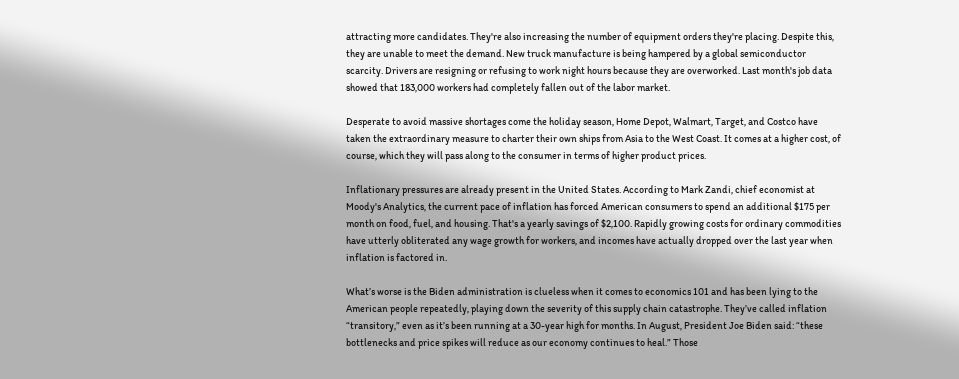attracting more candidates. They're also increasing the number of equipment orders they're placing. Despite this, they are unable to meet the demand. New truck manufacture is being hampered by a global semiconductor scarcity. Drivers are resigning or refusing to work night hours because they are overworked. Last month's job data showed that 183,000 workers had completely fallen out of the labor market.

Desperate to avoid massive shortages come the holiday season, Home Depot, Walmart, Target, and Costco have taken the extraordinary measure to charter their own ships from Asia to the West Coast. It comes at a higher cost, of course, which they will pass along to the consumer in terms of higher product prices.

Inflationary pressures are already present in the United States. According to Mark Zandi, chief economist at Moody's Analytics, the current pace of inflation has forced American consumers to spend an additional $175 per month on food, fuel, and housing. That's a yearly savings of $2,100. Rapidly growing costs for ordinary commodities have utterly obliterated any wage growth for workers, and incomes have actually dropped over the last year when inflation is factored in.

What’s worse is the Biden administration is clueless when it comes to economics 101 and has been lying to the American people repeatedly, playing down the severity of this supply chain catastrophe. They’ve called inflation “transitory,” even as it’s been running at a 30-year high for months. In August, President Joe Biden said: “these bottlenecks and price spikes will reduce as our economy continues to heal.” Those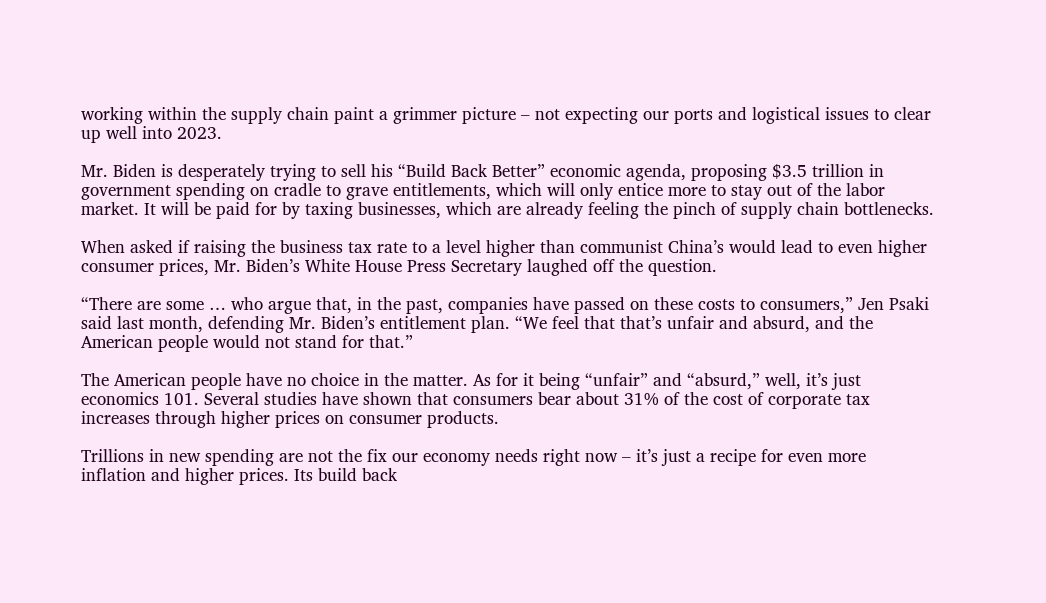working within the supply chain paint a grimmer picture – not expecting our ports and logistical issues to clear up well into 2023.

Mr. Biden is desperately trying to sell his “Build Back Better” economic agenda, proposing $3.5 trillion in government spending on cradle to grave entitlements, which will only entice more to stay out of the labor market. It will be paid for by taxing businesses, which are already feeling the pinch of supply chain bottlenecks.

When asked if raising the business tax rate to a level higher than communist China’s would lead to even higher consumer prices, Mr. Biden’s White House Press Secretary laughed off the question.

“There are some … who argue that, in the past, companies have passed on these costs to consumers,” Jen Psaki said last month, defending Mr. Biden’s entitlement plan. “We feel that that’s unfair and absurd, and the American people would not stand for that.”

The American people have no choice in the matter. As for it being “unfair” and “absurd,” well, it’s just economics 101. Several studies have shown that consumers bear about 31% of the cost of corporate tax increases through higher prices on consumer products.

Trillions in new spending are not the fix our economy needs right now – it’s just a recipe for even more inflation and higher prices. Its build back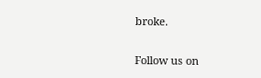broke.

Follow us on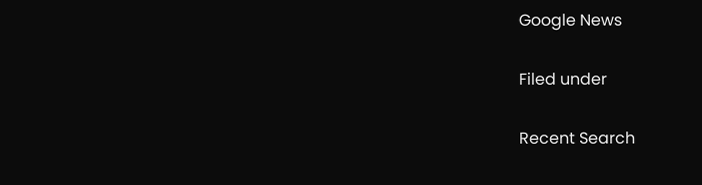Google News

Filed under

Recent Search